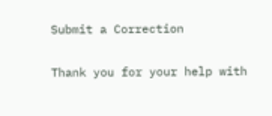Submit a Correction

Thank you for your help with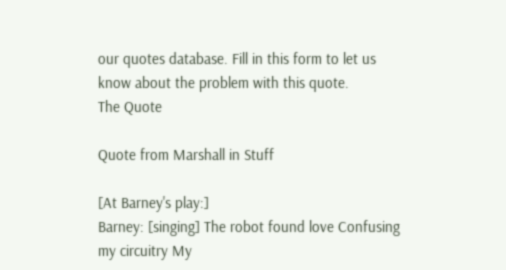our quotes database. Fill in this form to let us know about the problem with this quote.
The Quote

Quote from Marshall in Stuff

[At Barney's play:]
Barney: [singing] The robot found love Confusing my circuitry My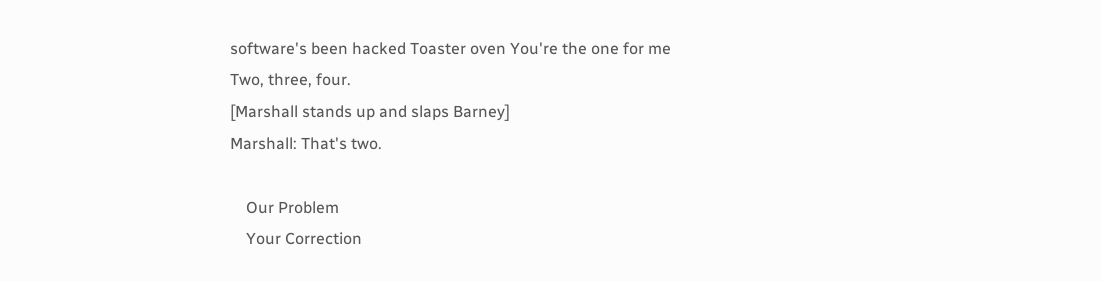software's been hacked Toaster oven You're the one for me Two, three, four.
[Marshall stands up and slaps Barney]
Marshall: That's two.

    Our Problem
    Your Correction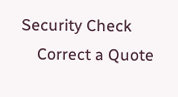Security Check
    Correct a Quote